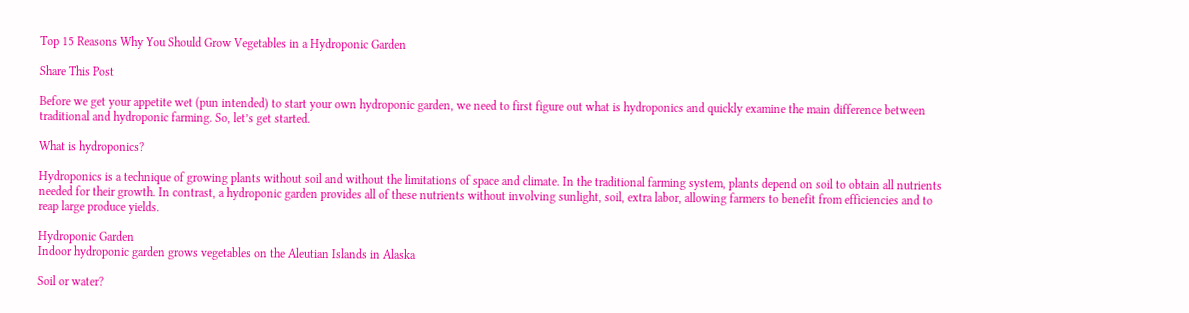Top 15 Reasons Why You Should Grow Vegetables in a Hydroponic Garden

Share This Post

Before we get your appetite wet (pun intended) to start your own hydroponic garden, we need to first figure out what is hydroponics and quickly examine the main difference between traditional and hydroponic farming. So, let’s get started.

What is hydroponics?

Hydroponics is a technique of growing plants without soil and without the limitations of space and climate. In the traditional farming system, plants depend on soil to obtain all nutrients needed for their growth. In contrast, a hydroponic garden provides all of these nutrients without involving sunlight, soil, extra labor, allowing farmers to benefit from efficiencies and to reap large produce yields.

Hydroponic Garden
Indoor hydroponic garden grows vegetables on the Aleutian Islands in Alaska

Soil or water?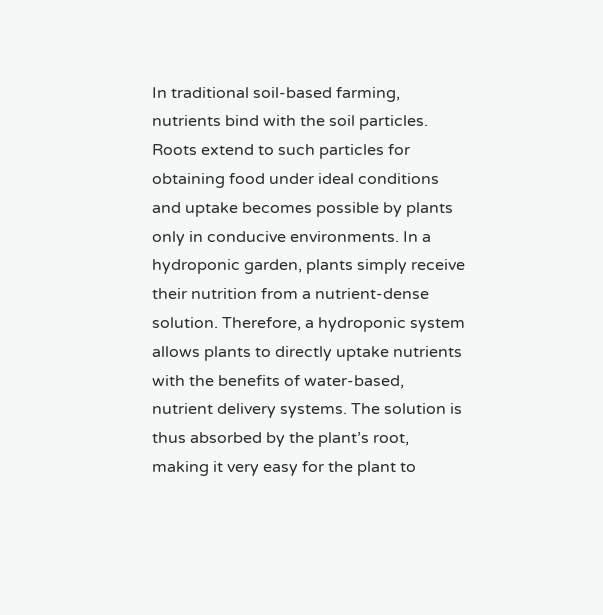In traditional soil-based farming, nutrients bind with the soil particles. Roots extend to such particles for obtaining food under ideal conditions and uptake becomes possible by plants only in conducive environments. In a hydroponic garden, plants simply receive their nutrition from a nutrient-dense solution. Therefore, a hydroponic system allows plants to directly uptake nutrients with the benefits of water-based, nutrient delivery systems. The solution is thus absorbed by the plant’s root, making it very easy for the plant to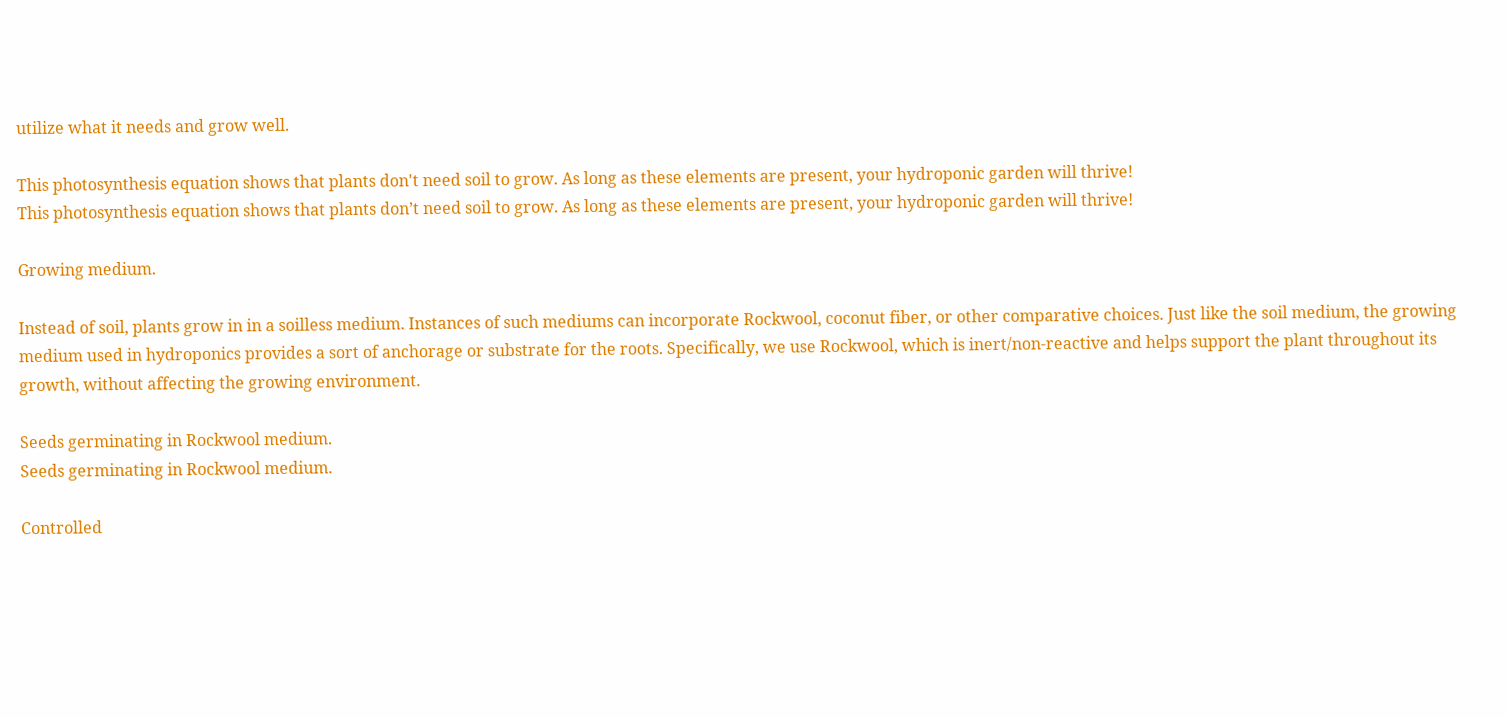utilize what it needs and grow well.

This photosynthesis equation shows that plants don't need soil to grow. As long as these elements are present, your hydroponic garden will thrive!
This photosynthesis equation shows that plants don’t need soil to grow. As long as these elements are present, your hydroponic garden will thrive!

Growing medium.

Instead of soil, plants grow in in a soilless medium. Instances of such mediums can incorporate Rockwool, coconut fiber, or other comparative choices. Just like the soil medium, the growing medium used in hydroponics provides a sort of anchorage or substrate for the roots. Specifically, we use Rockwool, which is inert/non-reactive and helps support the plant throughout its growth, without affecting the growing environment.

Seeds germinating in Rockwool medium.
Seeds germinating in Rockwool medium.

Controlled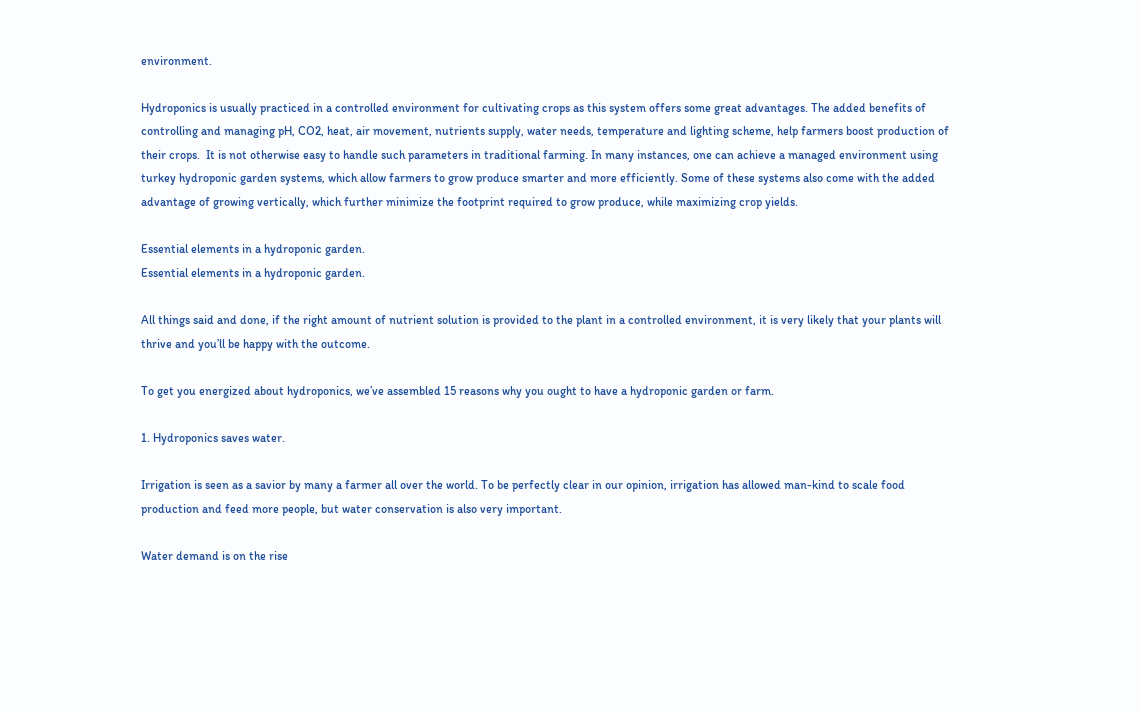environment.

Hydroponics is usually practiced in a controlled environment for cultivating crops as this system offers some great advantages. The added benefits of controlling and managing pH, CO2, heat, air movement, nutrients supply, water needs, temperature and lighting scheme, help farmers boost production of their crops.  It is not otherwise easy to handle such parameters in traditional farming. In many instances, one can achieve a managed environment using turkey hydroponic garden systems, which allow farmers to grow produce smarter and more efficiently. Some of these systems also come with the added advantage of growing vertically, which further minimize the footprint required to grow produce, while maximizing crop yields.

Essential elements in a hydroponic garden.
Essential elements in a hydroponic garden.

All things said and done, if the right amount of nutrient solution is provided to the plant in a controlled environment, it is very likely that your plants will thrive and you’ll be happy with the outcome.

To get you energized about hydroponics, we’ve assembled 15 reasons why you ought to have a hydroponic garden or farm.

1. Hydroponics saves water.

Irrigation is seen as a savior by many a farmer all over the world. To be perfectly clear in our opinion, irrigation has allowed man-kind to scale food production and feed more people, but water conservation is also very important.

Water demand is on the rise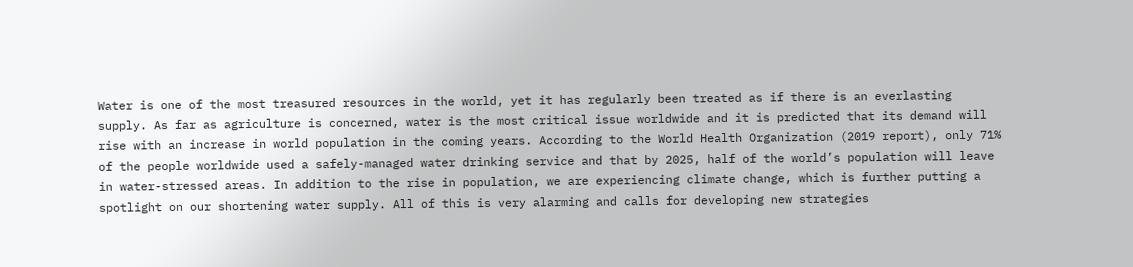Water is one of the most treasured resources in the world, yet it has regularly been treated as if there is an everlasting supply. As far as agriculture is concerned, water is the most critical issue worldwide and it is predicted that its demand will rise with an increase in world population in the coming years. According to the World Health Organization (2019 report), only 71% of the people worldwide used a safely-managed water drinking service and that by 2025, half of the world’s population will leave in water-stressed areas. In addition to the rise in population, we are experiencing climate change, which is further putting a spotlight on our shortening water supply. All of this is very alarming and calls for developing new strategies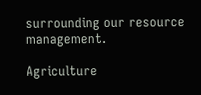surrounding our resource management.

Agriculture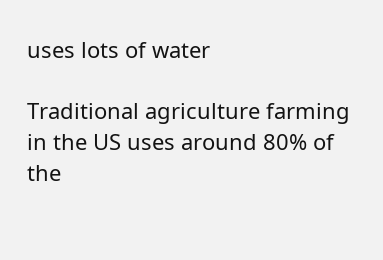uses lots of water

Traditional agriculture farming in the US uses around 80% of the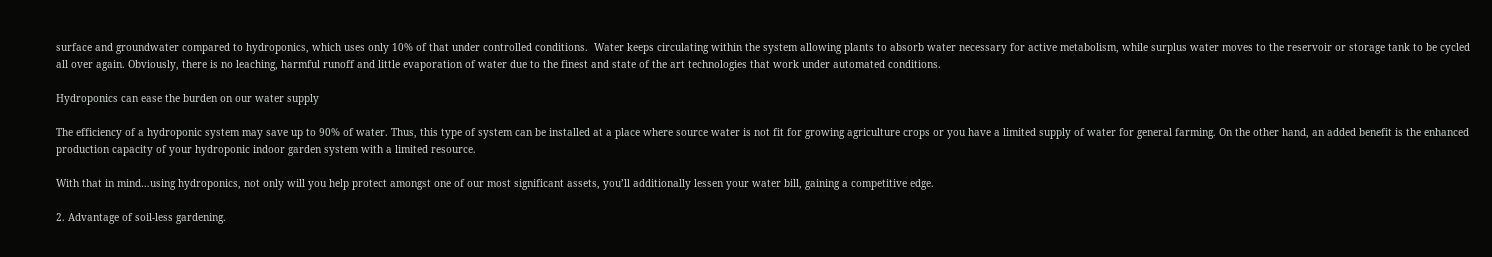surface and groundwater compared to hydroponics, which uses only 10% of that under controlled conditions.  Water keeps circulating within the system allowing plants to absorb water necessary for active metabolism, while surplus water moves to the reservoir or storage tank to be cycled all over again. Obviously, there is no leaching, harmful runoff and little evaporation of water due to the finest and state of the art technologies that work under automated conditions.

Hydroponics can ease the burden on our water supply

The efficiency of a hydroponic system may save up to 90% of water. Thus, this type of system can be installed at a place where source water is not fit for growing agriculture crops or you have a limited supply of water for general farming. On the other hand, an added benefit is the enhanced production capacity of your hydroponic indoor garden system with a limited resource.

With that in mind…using hydroponics, not only will you help protect amongst one of our most significant assets, you’ll additionally lessen your water bill, gaining a competitive edge.

2. Advantage of soil-less gardening.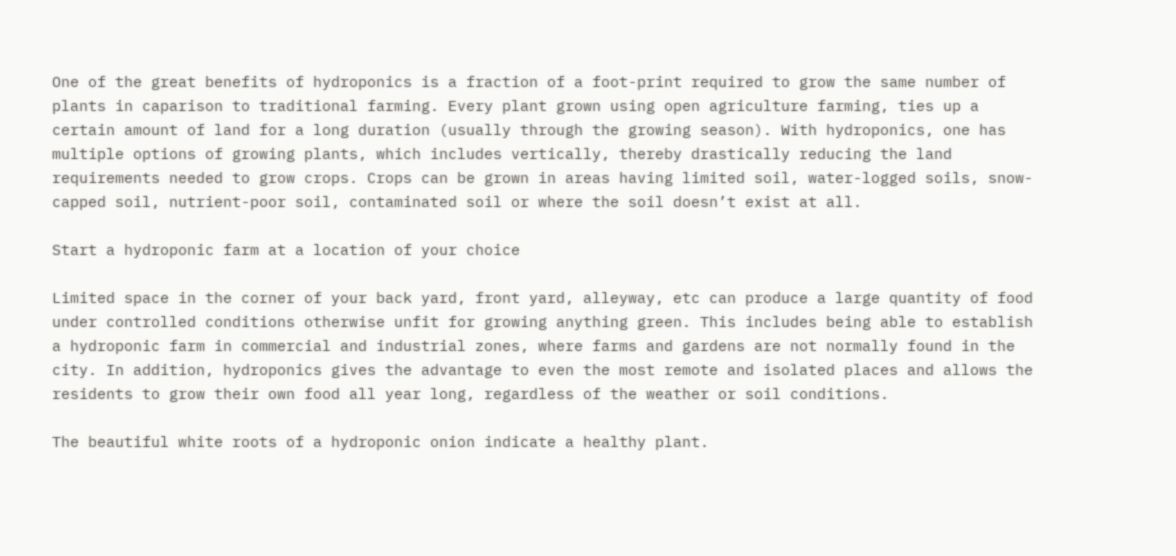One of the great benefits of hydroponics is a fraction of a foot-print required to grow the same number of plants in caparison to traditional farming. Every plant grown using open agriculture farming, ties up a certain amount of land for a long duration (usually through the growing season). With hydroponics, one has multiple options of growing plants, which includes vertically, thereby drastically reducing the land requirements needed to grow crops. Crops can be grown in areas having limited soil, water-logged soils, snow-capped soil, nutrient-poor soil, contaminated soil or where the soil doesn’t exist at all.

Start a hydroponic farm at a location of your choice

Limited space in the corner of your back yard, front yard, alleyway, etc can produce a large quantity of food under controlled conditions otherwise unfit for growing anything green. This includes being able to establish a hydroponic farm in commercial and industrial zones, where farms and gardens are not normally found in the city. In addition, hydroponics gives the advantage to even the most remote and isolated places and allows the residents to grow their own food all year long, regardless of the weather or soil conditions.

The beautiful white roots of a hydroponic onion indicate a healthy plant.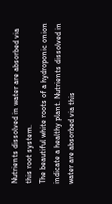Nutrients dissolved in water are absorbed via this root system.
The beautiful white roots of a hydroponic onion indicate a healthy plant. Nutrients dissolved in water are absorbed via this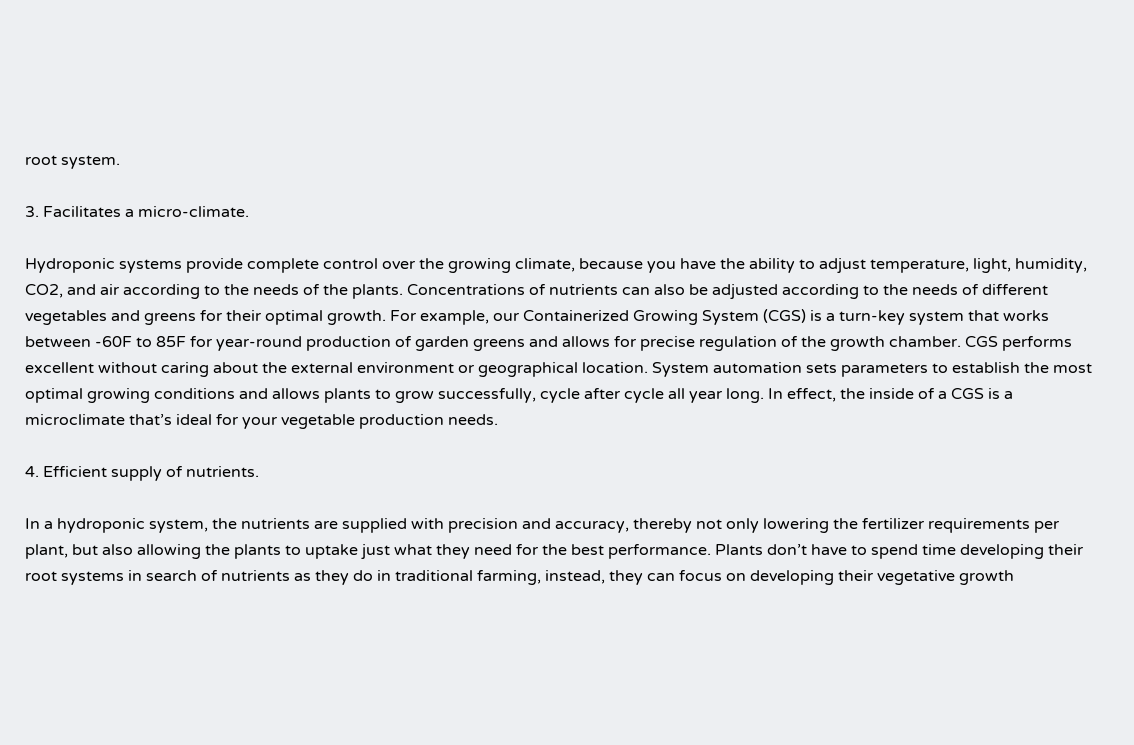root system.

3. Facilitates a micro-climate.

Hydroponic systems provide complete control over the growing climate, because you have the ability to adjust temperature, light, humidity, CO2, and air according to the needs of the plants. Concentrations of nutrients can also be adjusted according to the needs of different vegetables and greens for their optimal growth. For example, our Containerized Growing System (CGS) is a turn-key system that works between -60F to 85F for year-round production of garden greens and allows for precise regulation of the growth chamber. CGS performs excellent without caring about the external environment or geographical location. System automation sets parameters to establish the most optimal growing conditions and allows plants to grow successfully, cycle after cycle all year long. In effect, the inside of a CGS is a microclimate that’s ideal for your vegetable production needs.

4. Efficient supply of nutrients.

In a hydroponic system, the nutrients are supplied with precision and accuracy, thereby not only lowering the fertilizer requirements per plant, but also allowing the plants to uptake just what they need for the best performance. Plants don’t have to spend time developing their root systems in search of nutrients as they do in traditional farming, instead, they can focus on developing their vegetative growth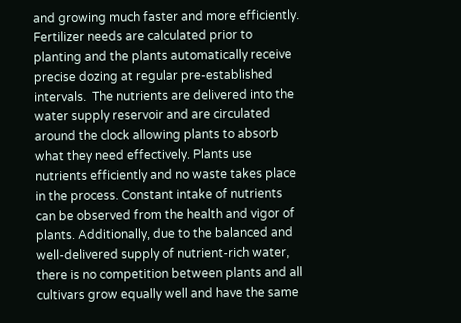and growing much faster and more efficiently. Fertilizer needs are calculated prior to planting and the plants automatically receive precise dozing at regular pre-established intervals.  The nutrients are delivered into the water supply reservoir and are circulated around the clock allowing plants to absorb what they need effectively. Plants use nutrients efficiently and no waste takes place in the process. Constant intake of nutrients can be observed from the health and vigor of plants. Additionally, due to the balanced and well-delivered supply of nutrient-rich water, there is no competition between plants and all cultivars grow equally well and have the same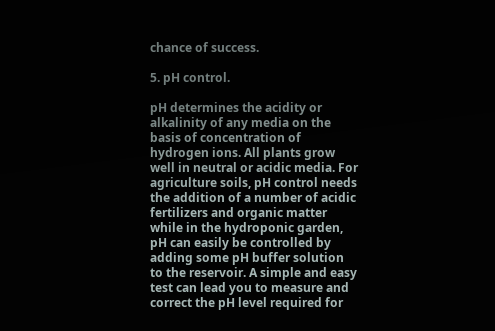chance of success.

5. pH control.

pH determines the acidity or alkalinity of any media on the basis of concentration of hydrogen ions. All plants grow well in neutral or acidic media. For agriculture soils, pH control needs the addition of a number of acidic fertilizers and organic matter while in the hydroponic garden, pH can easily be controlled by adding some pH buffer solution to the reservoir. A simple and easy test can lead you to measure and correct the pH level required for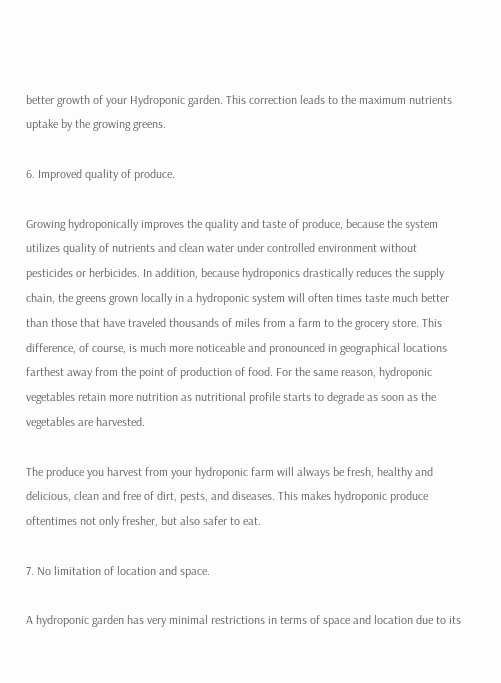better growth of your Hydroponic garden. This correction leads to the maximum nutrients uptake by the growing greens.

6. Improved quality of produce.

Growing hydroponically improves the quality and taste of produce, because the system utilizes quality of nutrients and clean water under controlled environment without pesticides or herbicides. In addition, because hydroponics drastically reduces the supply chain, the greens grown locally in a hydroponic system will often times taste much better than those that have traveled thousands of miles from a farm to the grocery store. This difference, of course, is much more noticeable and pronounced in geographical locations farthest away from the point of production of food. For the same reason, hydroponic vegetables retain more nutrition as nutritional profile starts to degrade as soon as the vegetables are harvested.

The produce you harvest from your hydroponic farm will always be fresh, healthy and delicious, clean and free of dirt, pests, and diseases. This makes hydroponic produce oftentimes not only fresher, but also safer to eat.

7. No limitation of location and space.

A hydroponic garden has very minimal restrictions in terms of space and location due to its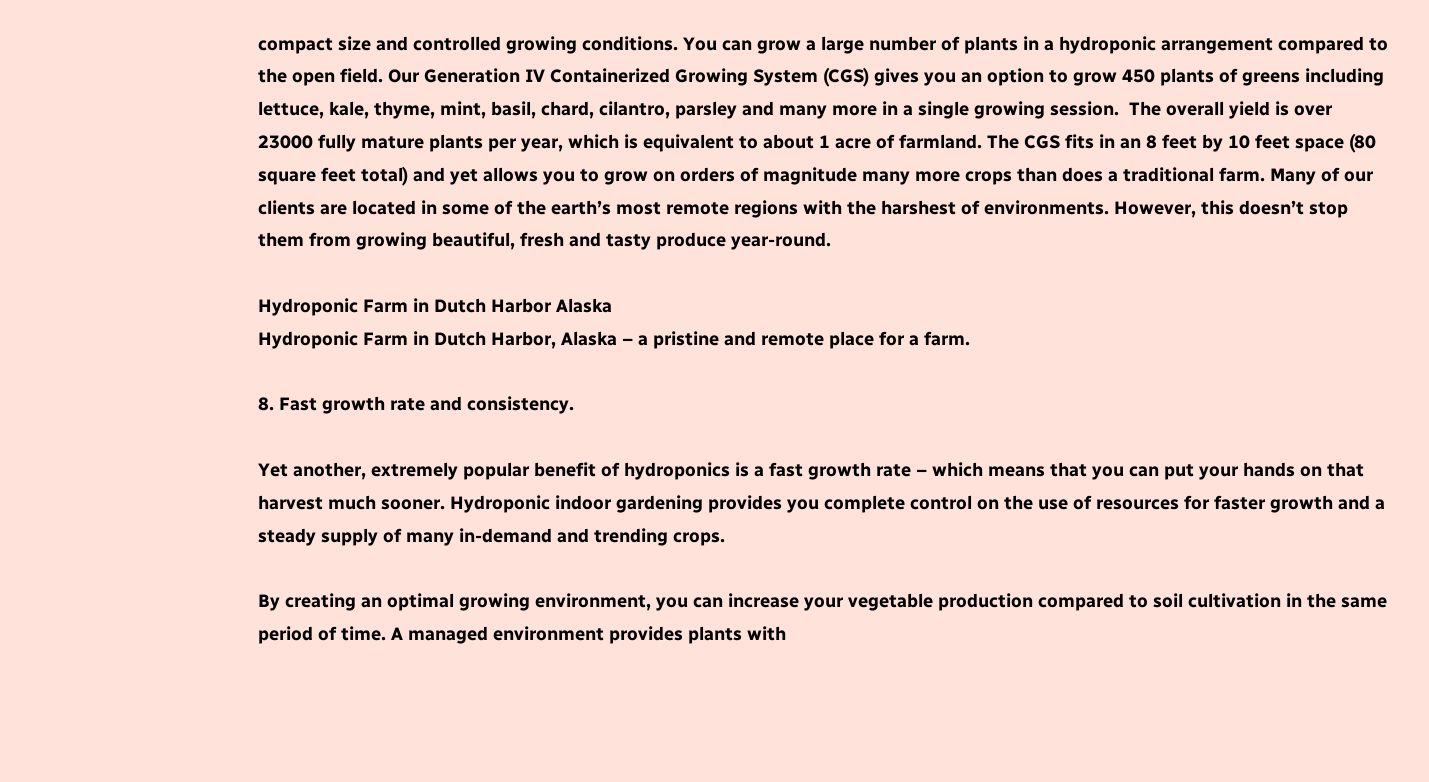compact size and controlled growing conditions. You can grow a large number of plants in a hydroponic arrangement compared to the open field. Our Generation IV Containerized Growing System (CGS) gives you an option to grow 450 plants of greens including lettuce, kale, thyme, mint, basil, chard, cilantro, parsley and many more in a single growing session.  The overall yield is over 23000 fully mature plants per year, which is equivalent to about 1 acre of farmland. The CGS fits in an 8 feet by 10 feet space (80 square feet total) and yet allows you to grow on orders of magnitude many more crops than does a traditional farm. Many of our clients are located in some of the earth’s most remote regions with the harshest of environments. However, this doesn’t stop them from growing beautiful, fresh and tasty produce year-round.

Hydroponic Farm in Dutch Harbor Alaska
Hydroponic Farm in Dutch Harbor, Alaska – a pristine and remote place for a farm.

8. Fast growth rate and consistency.

Yet another, extremely popular benefit of hydroponics is a fast growth rate – which means that you can put your hands on that harvest much sooner. Hydroponic indoor gardening provides you complete control on the use of resources for faster growth and a steady supply of many in-demand and trending crops.

By creating an optimal growing environment, you can increase your vegetable production compared to soil cultivation in the same period of time. A managed environment provides plants with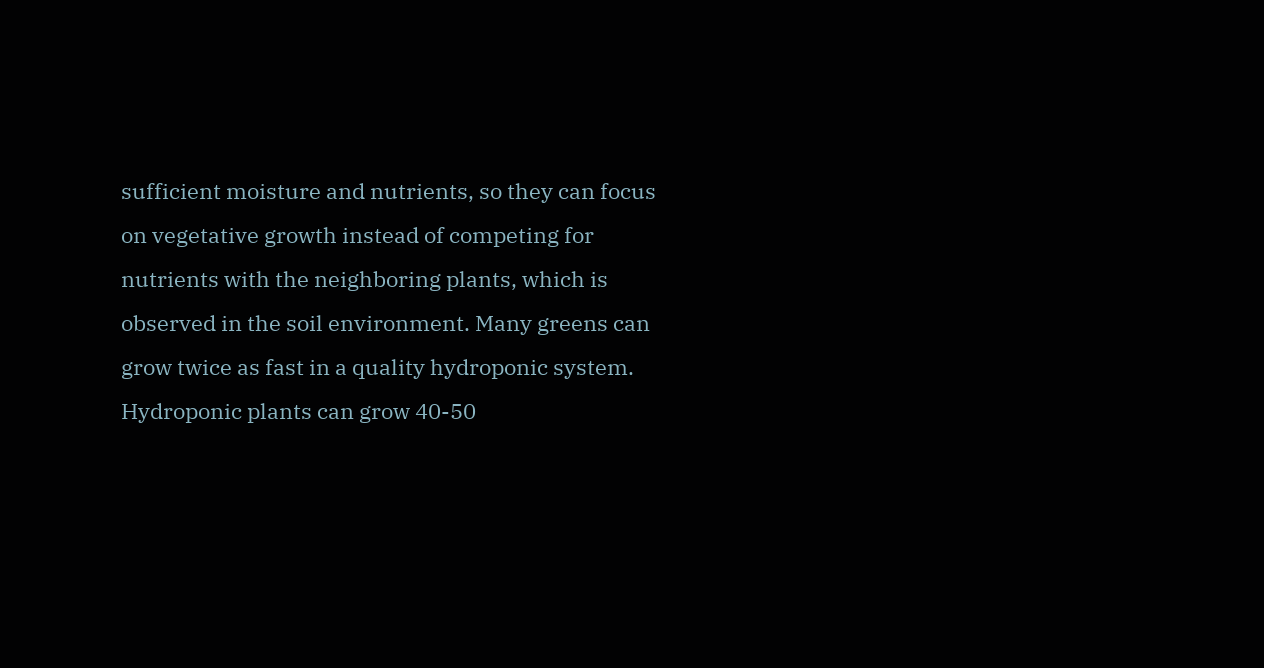sufficient moisture and nutrients, so they can focus on vegetative growth instead of competing for nutrients with the neighboring plants, which is observed in the soil environment. Many greens can grow twice as fast in a quality hydroponic system. Hydroponic plants can grow 40-50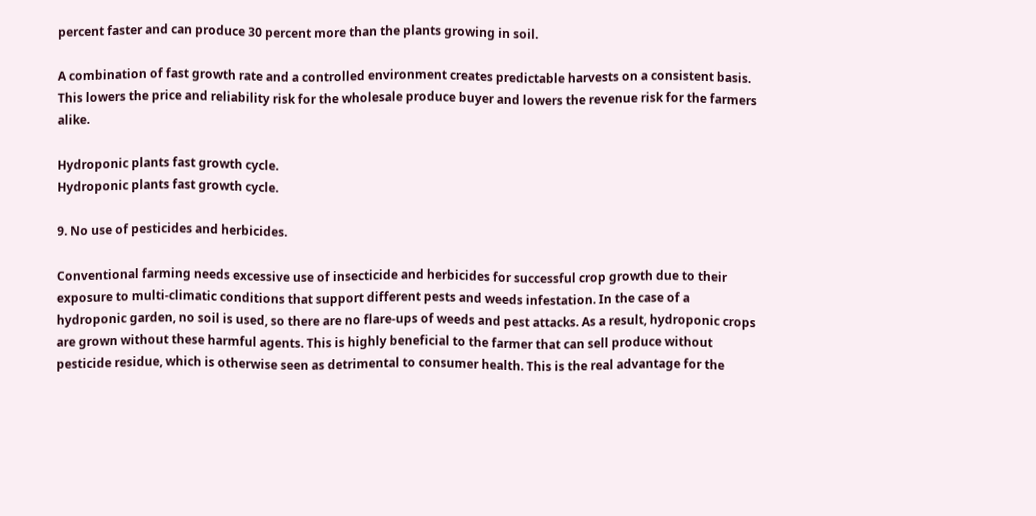percent faster and can produce 30 percent more than the plants growing in soil.

A combination of fast growth rate and a controlled environment creates predictable harvests on a consistent basis. This lowers the price and reliability risk for the wholesale produce buyer and lowers the revenue risk for the farmers alike.

Hydroponic plants fast growth cycle.
Hydroponic plants fast growth cycle.

9. No use of pesticides and herbicides.

Conventional farming needs excessive use of insecticide and herbicides for successful crop growth due to their exposure to multi-climatic conditions that support different pests and weeds infestation. In the case of a hydroponic garden, no soil is used, so there are no flare-ups of weeds and pest attacks. As a result, hydroponic crops are grown without these harmful agents. This is highly beneficial to the farmer that can sell produce without pesticide residue, which is otherwise seen as detrimental to consumer health. This is the real advantage for the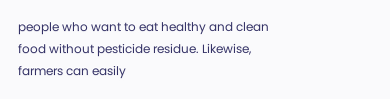people who want to eat healthy and clean food without pesticide residue. Likewise, farmers can easily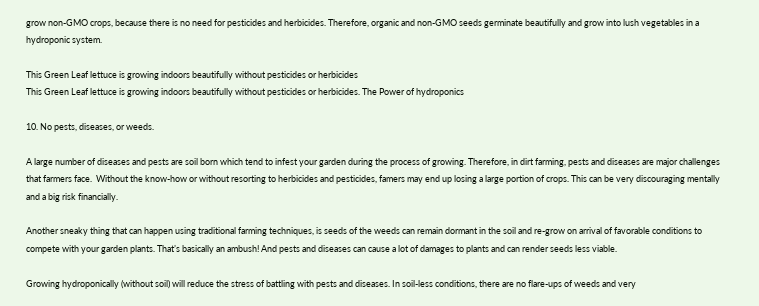grow non-GMO crops, because there is no need for pesticides and herbicides. Therefore, organic and non-GMO seeds germinate beautifully and grow into lush vegetables in a hydroponic system.

This Green Leaf lettuce is growing indoors beautifully without pesticides or herbicides
This Green Leaf lettuce is growing indoors beautifully without pesticides or herbicides. The Power of hydroponics

10. No pests, diseases, or weeds.

A large number of diseases and pests are soil born which tend to infest your garden during the process of growing. Therefore, in dirt farming, pests and diseases are major challenges that farmers face.  Without the know-how or without resorting to herbicides and pesticides, famers may end up losing a large portion of crops. This can be very discouraging mentally and a big risk financially.

Another sneaky thing that can happen using traditional farming techniques, is seeds of the weeds can remain dormant in the soil and re-grow on arrival of favorable conditions to compete with your garden plants. That’s basically an ambush! And pests and diseases can cause a lot of damages to plants and can render seeds less viable.

Growing hydroponically (without soil) will reduce the stress of battling with pests and diseases. In soil-less conditions, there are no flare-ups of weeds and very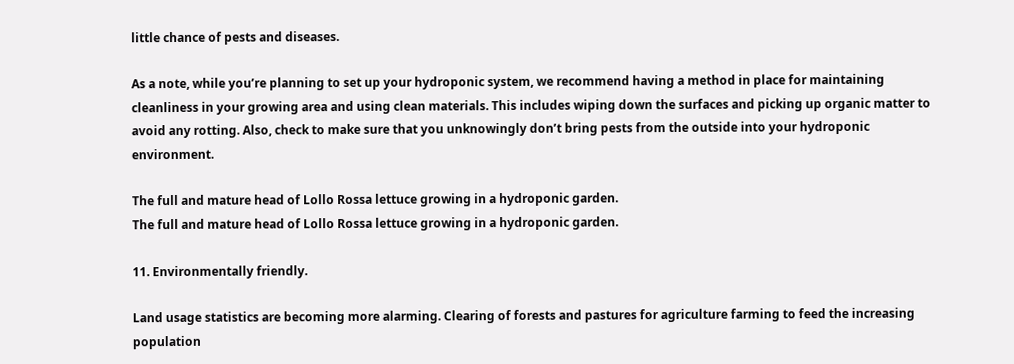little chance of pests and diseases.

As a note, while you’re planning to set up your hydroponic system, we recommend having a method in place for maintaining cleanliness in your growing area and using clean materials. This includes wiping down the surfaces and picking up organic matter to avoid any rotting. Also, check to make sure that you unknowingly don’t bring pests from the outside into your hydroponic environment.

The full and mature head of Lollo Rossa lettuce growing in a hydroponic garden.
The full and mature head of Lollo Rossa lettuce growing in a hydroponic garden.

11. Environmentally friendly.

Land usage statistics are becoming more alarming. Clearing of forests and pastures for agriculture farming to feed the increasing population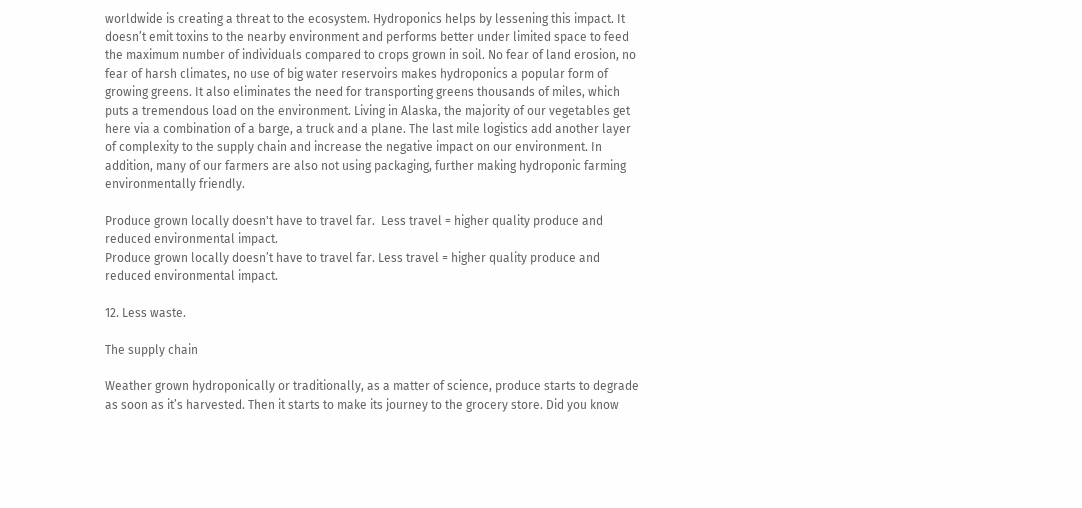worldwide is creating a threat to the ecosystem. Hydroponics helps by lessening this impact. It doesn’t emit toxins to the nearby environment and performs better under limited space to feed the maximum number of individuals compared to crops grown in soil. No fear of land erosion, no fear of harsh climates, no use of big water reservoirs makes hydroponics a popular form of growing greens. It also eliminates the need for transporting greens thousands of miles, which puts a tremendous load on the environment. Living in Alaska, the majority of our vegetables get here via a combination of a barge, a truck and a plane. The last mile logistics add another layer of complexity to the supply chain and increase the negative impact on our environment. In addition, many of our farmers are also not using packaging, further making hydroponic farming environmentally friendly.

Produce grown locally doesn't have to travel far.  Less travel = higher quality produce and reduced environmental impact.
Produce grown locally doesn’t have to travel far. Less travel = higher quality produce and reduced environmental impact.

12. Less waste.

The supply chain

Weather grown hydroponically or traditionally, as a matter of science, produce starts to degrade as soon as it’s harvested. Then it starts to make its journey to the grocery store. Did you know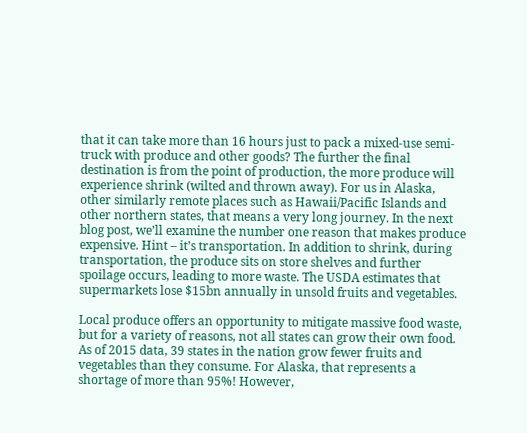that it can take more than 16 hours just to pack a mixed-use semi-truck with produce and other goods? The further the final destination is from the point of production, the more produce will experience shrink (wilted and thrown away). For us in Alaska, other similarly remote places such as Hawaii/Pacific Islands and other northern states, that means a very long journey. In the next blog post, we’ll examine the number one reason that makes produce expensive. Hint – it’s transportation. In addition to shrink, during transportation, the produce sits on store shelves and further spoilage occurs, leading to more waste. The USDA estimates that supermarkets lose $15bn annually in unsold fruits and vegetables.

Local produce offers an opportunity to mitigate massive food waste, but for a variety of reasons, not all states can grow their own food. As of 2015 data, 39 states in the nation grow fewer fruits and vegetables than they consume. For Alaska, that represents a shortage of more than 95%! However,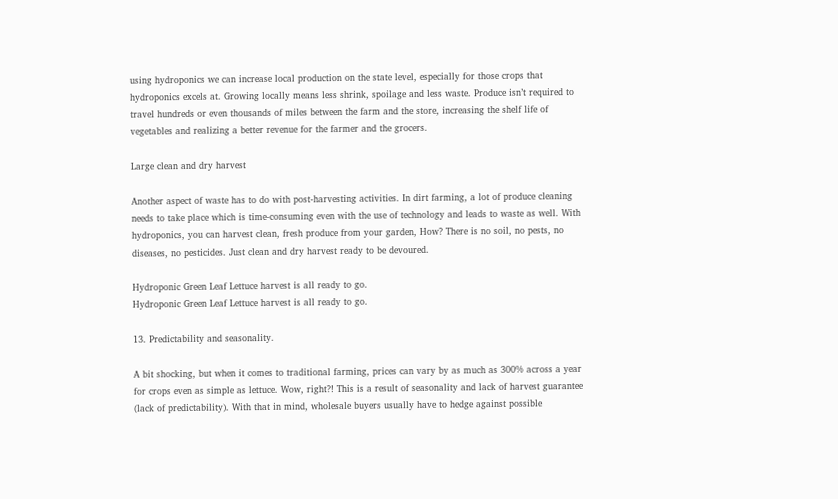using hydroponics we can increase local production on the state level, especially for those crops that hydroponics excels at. Growing locally means less shrink, spoilage and less waste. Produce isn’t required to travel hundreds or even thousands of miles between the farm and the store, increasing the shelf life of vegetables and realizing a better revenue for the farmer and the grocers.

Large clean and dry harvest

Another aspect of waste has to do with post-harvesting activities. In dirt farming, a lot of produce cleaning needs to take place which is time-consuming even with the use of technology and leads to waste as well. With hydroponics, you can harvest clean, fresh produce from your garden, How? There is no soil, no pests, no diseases, no pesticides. Just clean and dry harvest ready to be devoured.

Hydroponic Green Leaf Lettuce harvest is all ready to go.
Hydroponic Green Leaf Lettuce harvest is all ready to go.

13. Predictability and seasonality.

A bit shocking, but when it comes to traditional farming, prices can vary by as much as 300% across a year for crops even as simple as lettuce. Wow, right?! This is a result of seasonality and lack of harvest guarantee (lack of predictability). With that in mind, wholesale buyers usually have to hedge against possible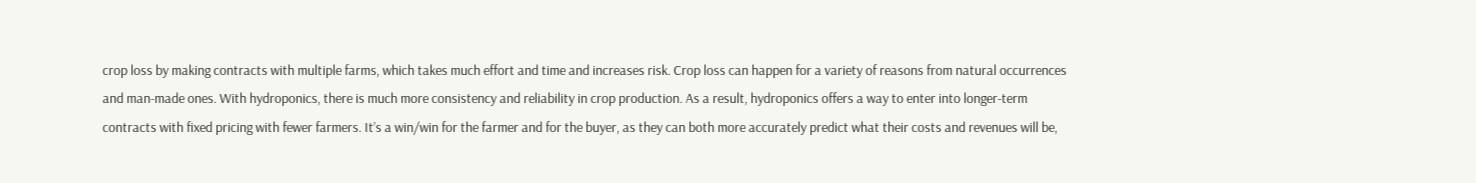crop loss by making contracts with multiple farms, which takes much effort and time and increases risk. Crop loss can happen for a variety of reasons from natural occurrences and man-made ones. With hydroponics, there is much more consistency and reliability in crop production. As a result, hydroponics offers a way to enter into longer-term contracts with fixed pricing with fewer farmers. It’s a win/win for the farmer and for the buyer, as they can both more accurately predict what their costs and revenues will be,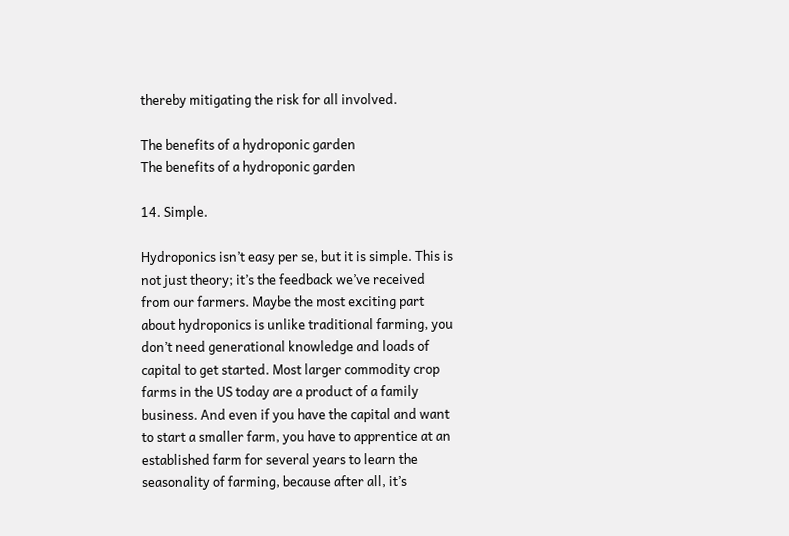thereby mitigating the risk for all involved.

The benefits of a hydroponic garden
The benefits of a hydroponic garden

14. Simple.

Hydroponics isn’t easy per se, but it is simple. This is not just theory; it’s the feedback we’ve received from our farmers. Maybe the most exciting part about hydroponics is unlike traditional farming, you don’t need generational knowledge and loads of capital to get started. Most larger commodity crop farms in the US today are a product of a family business. And even if you have the capital and want to start a smaller farm, you have to apprentice at an established farm for several years to learn the seasonality of farming, because after all, it’s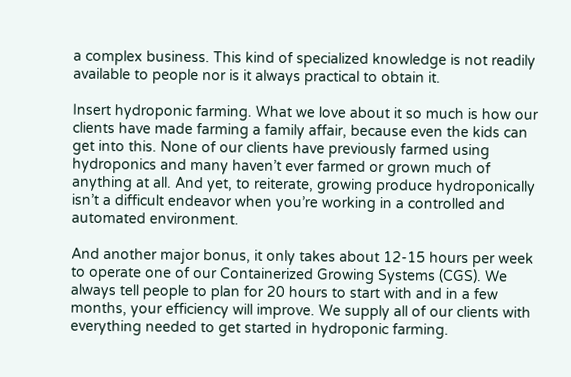a complex business. This kind of specialized knowledge is not readily available to people nor is it always practical to obtain it.

Insert hydroponic farming. What we love about it so much is how our clients have made farming a family affair, because even the kids can get into this. None of our clients have previously farmed using hydroponics and many haven’t ever farmed or grown much of anything at all. And yet, to reiterate, growing produce hydroponically isn’t a difficult endeavor when you’re working in a controlled and automated environment.

And another major bonus, it only takes about 12-15 hours per week to operate one of our Containerized Growing Systems (CGS). We always tell people to plan for 20 hours to start with and in a few months, your efficiency will improve. We supply all of our clients with everything needed to get started in hydroponic farming.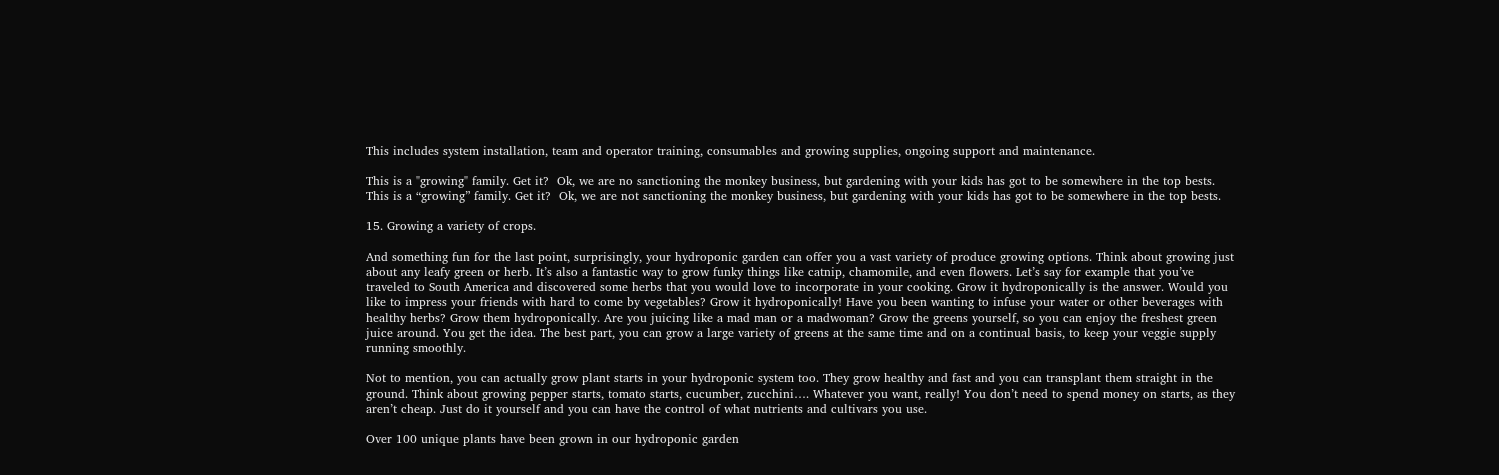This includes system installation, team and operator training, consumables and growing supplies, ongoing support and maintenance.

This is a "growing" family. Get it?  Ok, we are no sanctioning the monkey business, but gardening with your kids has got to be somewhere in the top bests.
This is a “growing” family. Get it?  Ok, we are not sanctioning the monkey business, but gardening with your kids has got to be somewhere in the top bests.

15. Growing a variety of crops.

And something fun for the last point, surprisingly, your hydroponic garden can offer you a vast variety of produce growing options. Think about growing just about any leafy green or herb. It’s also a fantastic way to grow funky things like catnip, chamomile, and even flowers. Let’s say for example that you’ve traveled to South America and discovered some herbs that you would love to incorporate in your cooking. Grow it hydroponically is the answer. Would you like to impress your friends with hard to come by vegetables? Grow it hydroponically! Have you been wanting to infuse your water or other beverages with healthy herbs? Grow them hydroponically. Are you juicing like a mad man or a madwoman? Grow the greens yourself, so you can enjoy the freshest green juice around. You get the idea. The best part, you can grow a large variety of greens at the same time and on a continual basis, to keep your veggie supply running smoothly.

Not to mention, you can actually grow plant starts in your hydroponic system too. They grow healthy and fast and you can transplant them straight in the ground. Think about growing pepper starts, tomato starts, cucumber, zucchini…. Whatever you want, really! You don’t need to spend money on starts, as they aren’t cheap. Just do it yourself and you can have the control of what nutrients and cultivars you use.

Over 100 unique plants have been grown in our hydroponic garden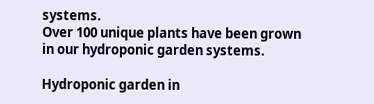systems.
Over 100 unique plants have been grown in our hydroponic garden systems.

Hydroponic garden in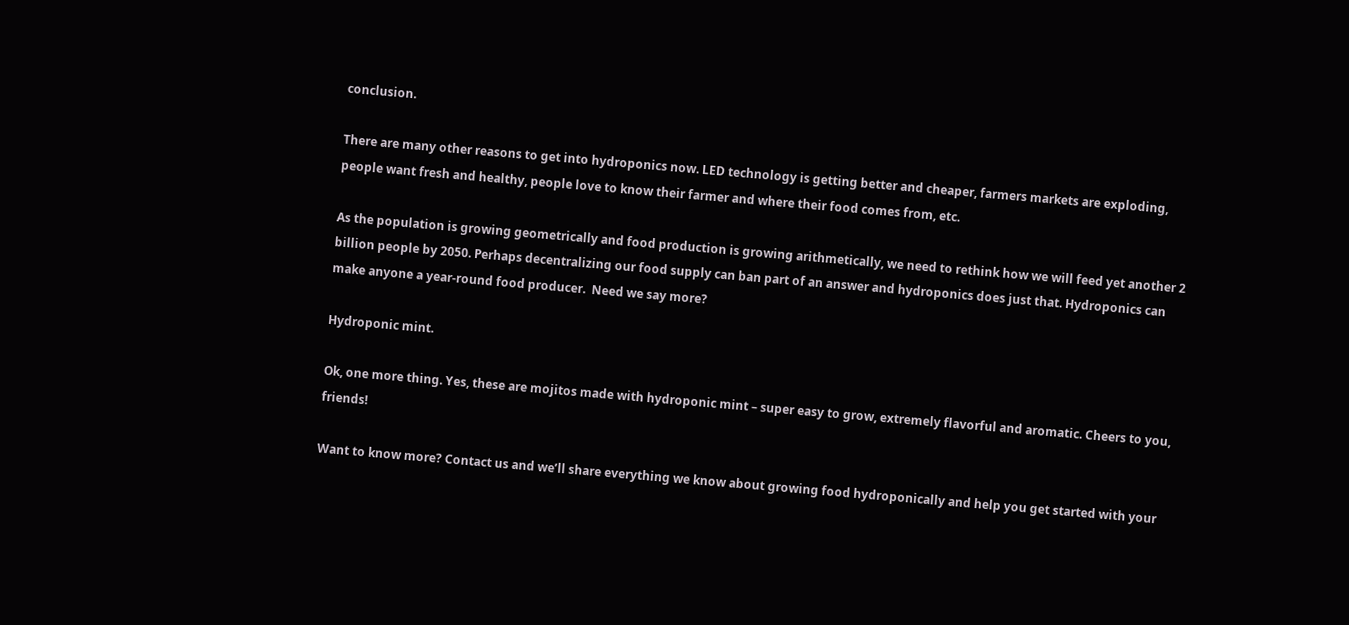conclusion.

There are many other reasons to get into hydroponics now. LED technology is getting better and cheaper, farmers markets are exploding, people want fresh and healthy, people love to know their farmer and where their food comes from, etc.

As the population is growing geometrically and food production is growing arithmetically, we need to rethink how we will feed yet another 2 billion people by 2050. Perhaps decentralizing our food supply can ban part of an answer and hydroponics does just that. Hydroponics can make anyone a year-round food producer.  Need we say more?

Hydroponic mint.

Ok, one more thing. Yes, these are mojitos made with hydroponic mint – super easy to grow, extremely flavorful and aromatic. Cheers to you, friends!

Want to know more? Contact us and we’ll share everything we know about growing food hydroponically and help you get started with your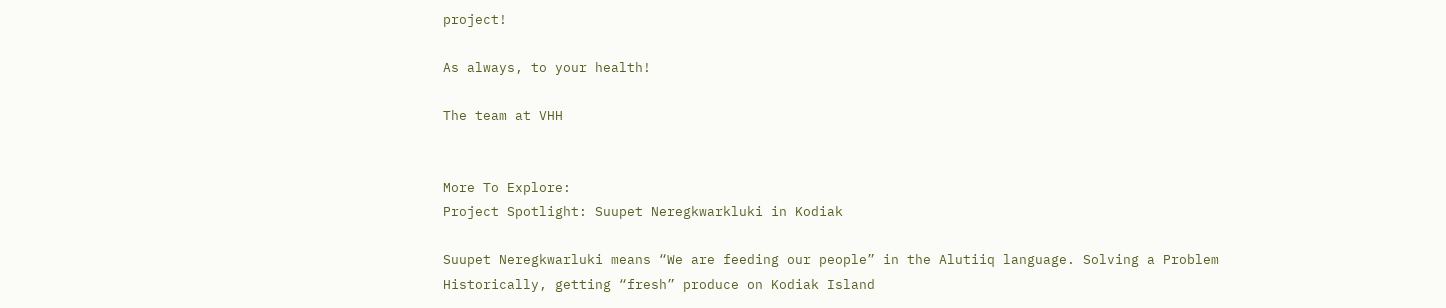project!

As always, to your health!

The team at VHH


More To Explore:
Project Spotlight: Suupet Neregkwarkluki in Kodiak

Suupet Neregkwarluki means “We are feeding our people” in the Alutiiq language. Solving a Problem Historically, getting “fresh” produce on Kodiak Island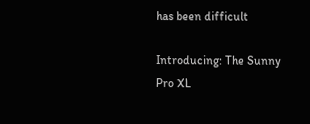has been difficult

Introducing: The Sunny Pro XL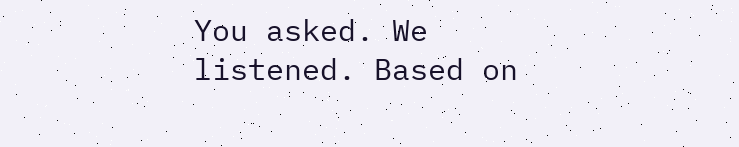You asked. We listened. Based on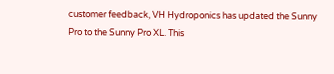customer feedback, VH Hydroponics has updated the Sunny Pro to the Sunny Pro XL. This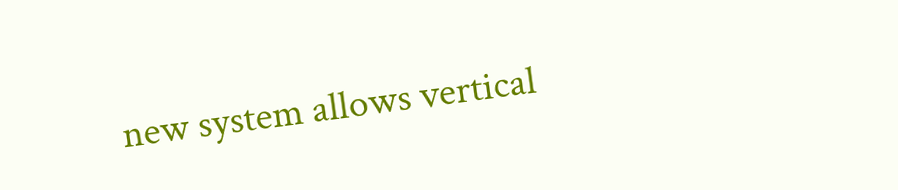new system allows vertical